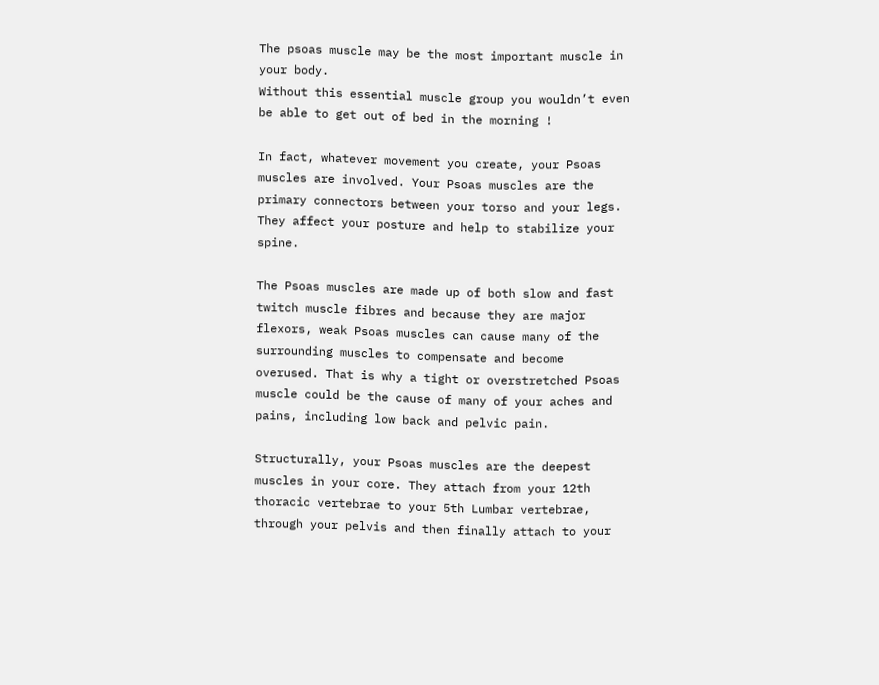The psoas muscle may be the most important muscle in your body.
Without this essential muscle group you wouldn’t even be able to get out of bed in the morning !

In fact, whatever movement you create, your Psoas muscles are involved. Your Psoas muscles are the primary connectors between your torso and your legs. They affect your posture and help to stabilize your spine.

The Psoas muscles are made up of both slow and fast twitch muscle fibres and because they are major flexors, weak Psoas muscles can cause many of the surrounding muscles to compensate and become overused. That is why a tight or overstretched Psoas muscle could be the cause of many of your aches and pains, including low back and pelvic pain.

Structurally, your Psoas muscles are the deepest muscles in your core. They attach from your 12th thoracic vertebrae to your 5th Lumbar vertebrae, through your pelvis and then finally attach to your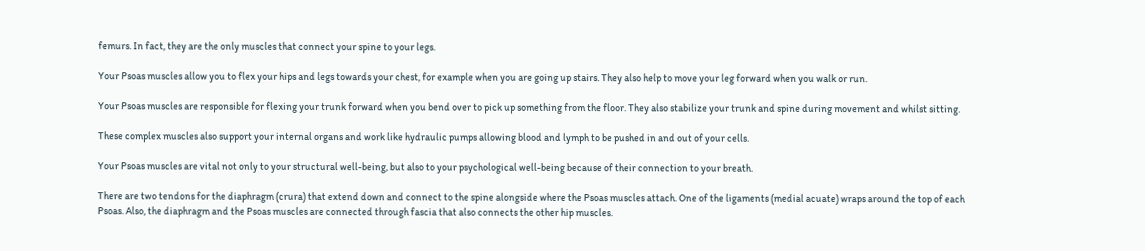femurs. In fact, they are the only muscles that connect your spine to your legs.

Your Psoas muscles allow you to flex your hips and legs towards your chest, for example when you are going up stairs. They also help to move your leg forward when you walk or run.

Your Psoas muscles are responsible for flexing your trunk forward when you bend over to pick up something from the floor. They also stabilize your trunk and spine during movement and whilst sitting.

These complex muscles also support your internal organs and work like hydraulic pumps allowing blood and lymph to be pushed in and out of your cells.

Your Psoas muscles are vital not only to your structural well-being, but also to your psychological well-being because of their connection to your breath.

There are two tendons for the diaphragm (crura) that extend down and connect to the spine alongside where the Psoas muscles attach. One of the ligaments (medial acuate) wraps around the top of each Psoas. Also, the diaphragm and the Psoas muscles are connected through fascia that also connects the other hip muscles.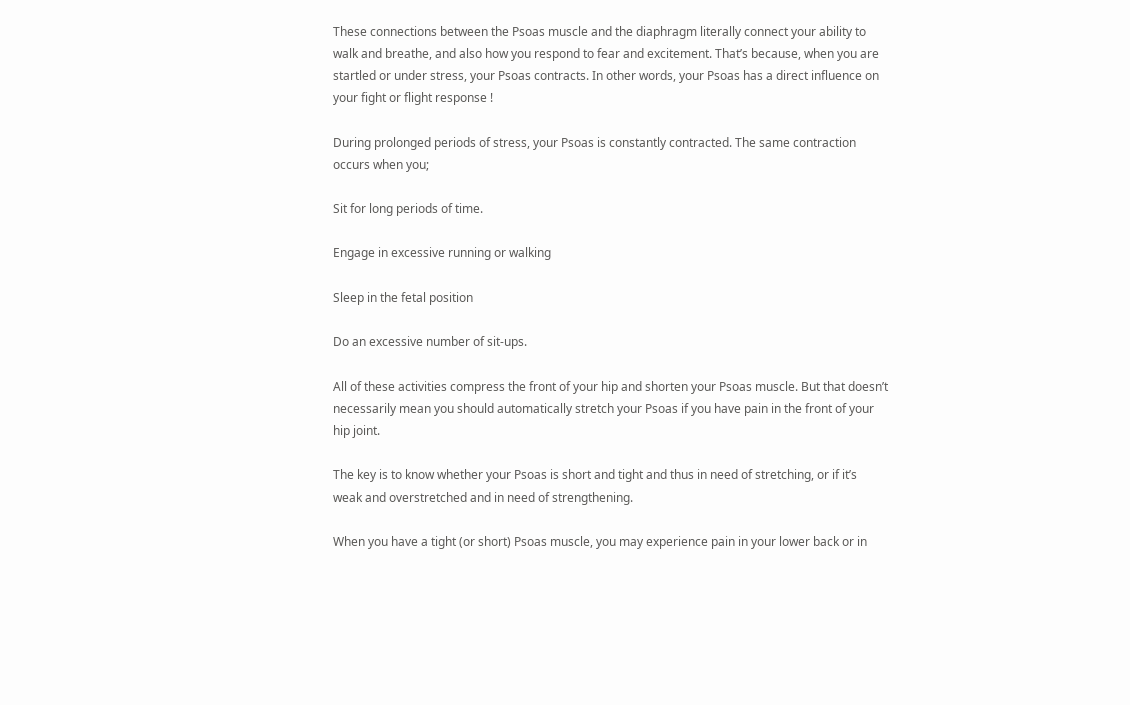These connections between the Psoas muscle and the diaphragm literally connect your ability to walk and breathe, and also how you respond to fear and excitement. That’s because, when you are startled or under stress, your Psoas contracts. In other words, your Psoas has a direct influence on your fight or flight response !

During prolonged periods of stress, your Psoas is constantly contracted. The same contraction occurs when you;

Sit for long periods of time.

Engage in excessive running or walking

Sleep in the fetal position

Do an excessive number of sit-ups.

All of these activities compress the front of your hip and shorten your Psoas muscle. But that doesn’t necessarily mean you should automatically stretch your Psoas if you have pain in the front of your hip joint.

The key is to know whether your Psoas is short and tight and thus in need of stretching, or if it’s weak and overstretched and in need of strengthening.

When you have a tight (or short) Psoas muscle, you may experience pain in your lower back or in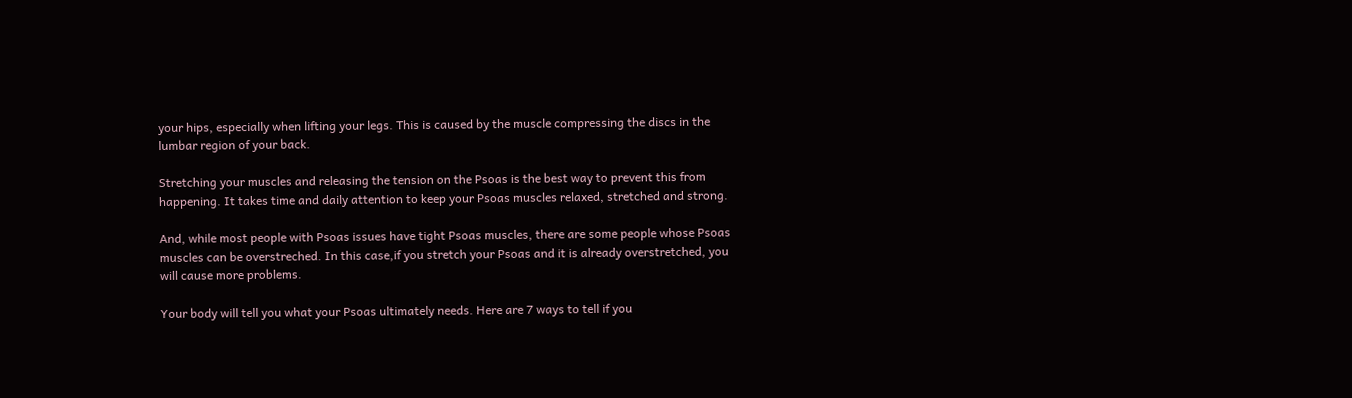your hips, especially when lifting your legs. This is caused by the muscle compressing the discs in the lumbar region of your back.

Stretching your muscles and releasing the tension on the Psoas is the best way to prevent this from happening. It takes time and daily attention to keep your Psoas muscles relaxed, stretched and strong.

And, while most people with Psoas issues have tight Psoas muscles, there are some people whose Psoas muscles can be overstreched. In this case,if you stretch your Psoas and it is already overstretched, you will cause more problems.

Your body will tell you what your Psoas ultimately needs. Here are 7 ways to tell if you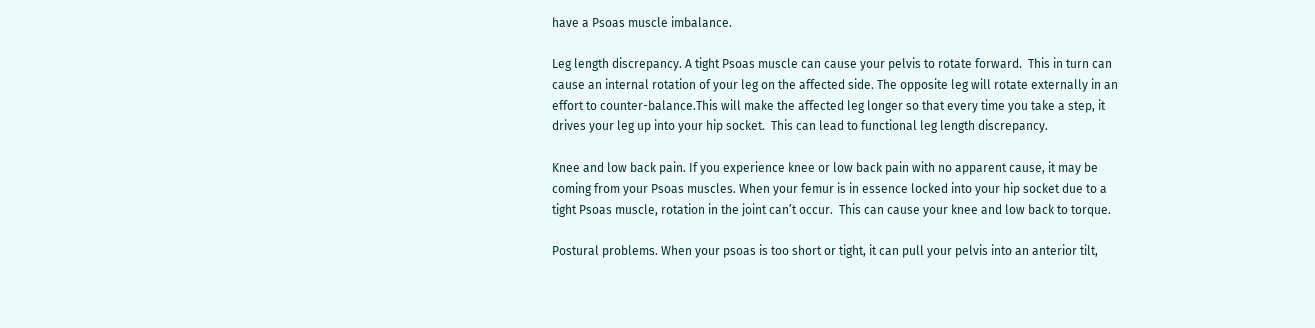have a Psoas muscle imbalance.

Leg length discrepancy. A tight Psoas muscle can cause your pelvis to rotate forward.  This in turn can cause an internal rotation of your leg on the affected side. The opposite leg will rotate externally in an effort to counter-balance.This will make the affected leg longer so that every time you take a step, it drives your leg up into your hip socket.  This can lead to functional leg length discrepancy.

Knee and low back pain. If you experience knee or low back pain with no apparent cause, it may be coming from your Psoas muscles. When your femur is in essence locked into your hip socket due to a tight Psoas muscle, rotation in the joint can’t occur.  This can cause your knee and low back to torque.

Postural problems. When your psoas is too short or tight, it can pull your pelvis into an anterior tilt,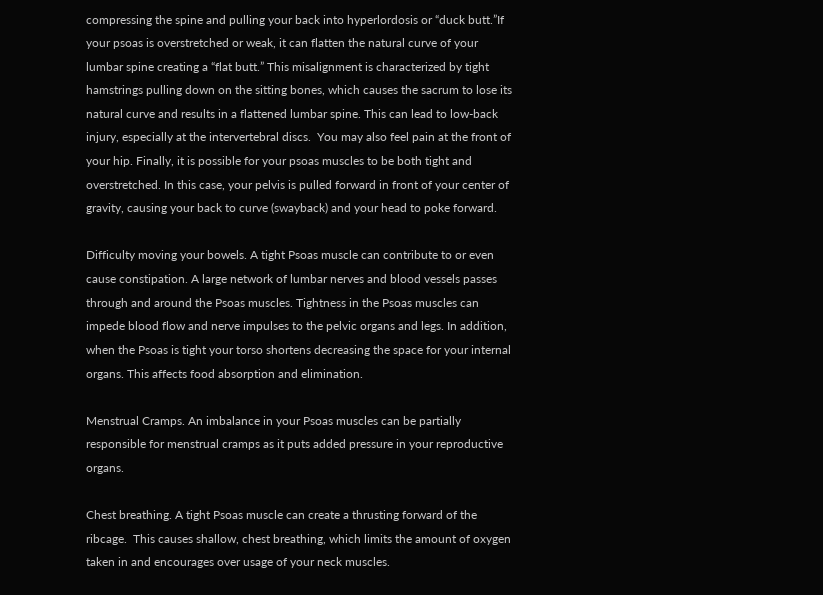compressing the spine and pulling your back into hyperlordosis or “duck butt.”If your psoas is overstretched or weak, it can flatten the natural curve of your lumbar spine creating a “flat butt.” This misalignment is characterized by tight hamstrings pulling down on the sitting bones, which causes the sacrum to lose its natural curve and results in a flattened lumbar spine. This can lead to low-back injury, especially at the intervertebral discs.  You may also feel pain at the front of your hip. Finally, it is possible for your psoas muscles to be both tight and overstretched. In this case, your pelvis is pulled forward in front of your center of gravity, causing your back to curve (swayback) and your head to poke forward.

Difficulty moving your bowels. A tight Psoas muscle can contribute to or even cause constipation. A large network of lumbar nerves and blood vessels passes through and around the Psoas muscles. Tightness in the Psoas muscles can impede blood flow and nerve impulses to the pelvic organs and legs. In addition, when the Psoas is tight your torso shortens decreasing the space for your internal organs. This affects food absorption and elimination.

Menstrual Cramps. An imbalance in your Psoas muscles can be partially responsible for menstrual cramps as it puts added pressure in your reproductive organs.

Chest breathing. A tight Psoas muscle can create a thrusting forward of the ribcage.  This causes shallow, chest breathing, which limits the amount of oxygen taken in and encourages over usage of your neck muscles.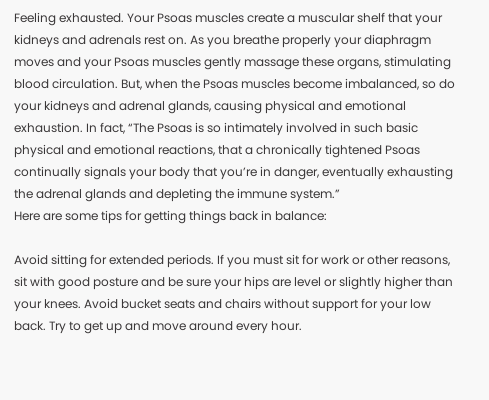Feeling exhausted. Your Psoas muscles create a muscular shelf that your kidneys and adrenals rest on. As you breathe properly your diaphragm moves and your Psoas muscles gently massage these organs, stimulating blood circulation. But, when the Psoas muscles become imbalanced, so do your kidneys and adrenal glands, causing physical and emotional exhaustion. In fact, “The Psoas is so intimately involved in such basic physical and emotional reactions, that a chronically tightened Psoas continually signals your body that you’re in danger, eventually exhausting the adrenal glands and depleting the immune system.”
Here are some tips for getting things back in balance:

Avoid sitting for extended periods. If you must sit for work or other reasons, sit with good posture and be sure your hips are level or slightly higher than your knees. Avoid bucket seats and chairs without support for your low back. Try to get up and move around every hour.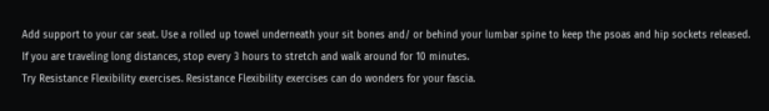Add support to your car seat. Use a rolled up towel underneath your sit bones and/ or behind your lumbar spine to keep the psoas and hip sockets released. If you are traveling long distances, stop every 3 hours to stretch and walk around for 10 minutes.
Try Resistance Flexibility exercises. Resistance Flexibility exercises can do wonders for your fascia.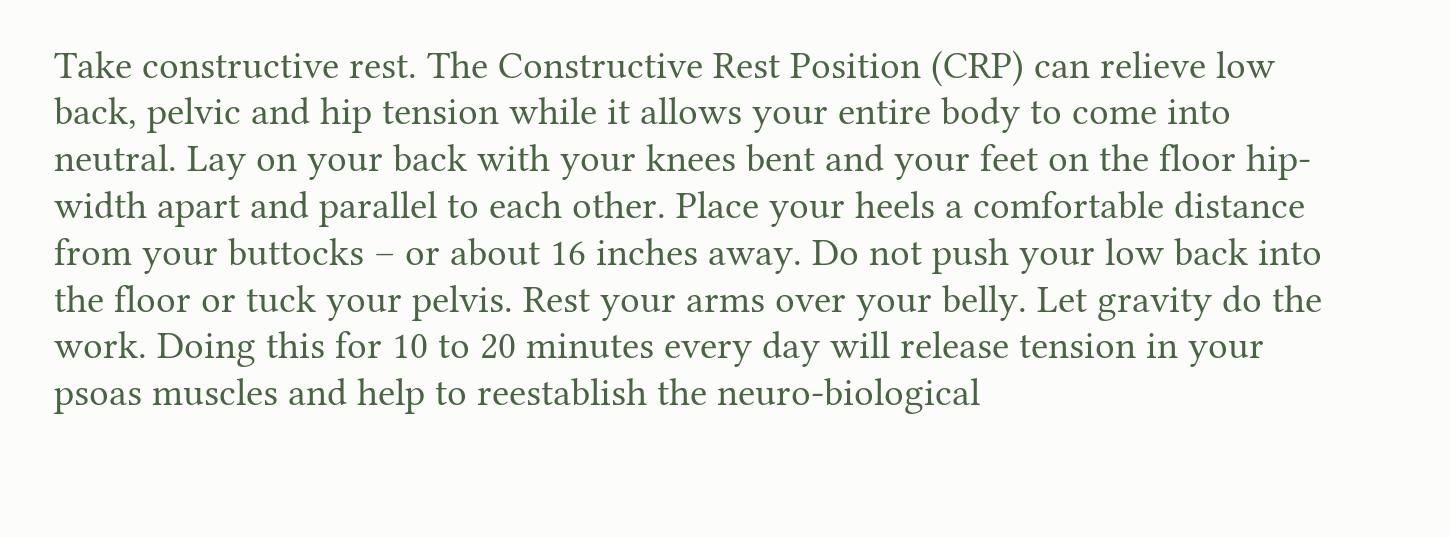Take constructive rest. The Constructive Rest Position (CRP) can relieve low back, pelvic and hip tension while it allows your entire body to come into neutral. Lay on your back with your knees bent and your feet on the floor hip-width apart and parallel to each other. Place your heels a comfortable distance from your buttocks – or about 16 inches away. Do not push your low back into the floor or tuck your pelvis. Rest your arms over your belly. Let gravity do the work. Doing this for 10 to 20 minutes every day will release tension in your psoas muscles and help to reestablish the neuro-biological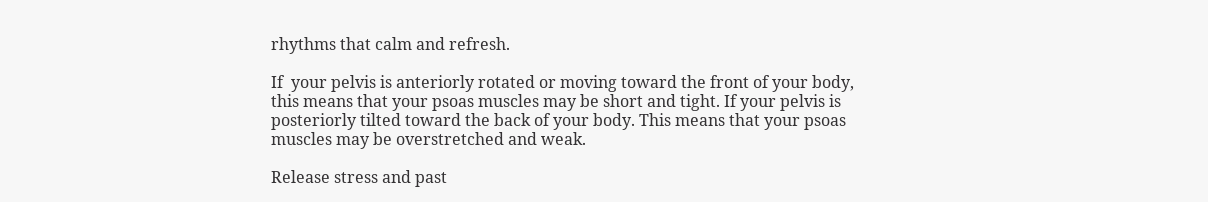rhythms that calm and refresh.

If  your pelvis is anteriorly rotated or moving toward the front of your body, this means that your psoas muscles may be short and tight. If your pelvis is posteriorly tilted toward the back of your body. This means that your psoas muscles may be overstretched and weak.

Release stress and past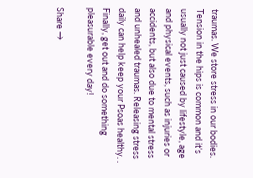traumas. We store stress in our bodies. Tension in the hips is common and it’s usually not just caused by lifestyle, age and physical events, such as injuries or accidents, but also due to mental stress and unhealed traumas. Releasing stress daily can help keep your Psoas healthy. . Finally, get out and do something pleasurable every day!

Share →